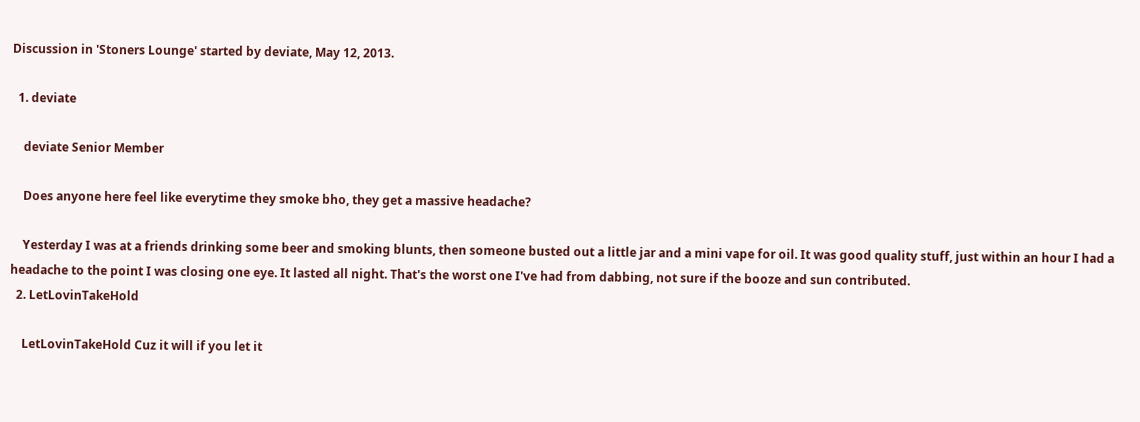Discussion in 'Stoners Lounge' started by deviate, May 12, 2013.

  1. deviate

    deviate Senior Member

    Does anyone here feel like everytime they smoke bho, they get a massive headache?

    Yesterday I was at a friends drinking some beer and smoking blunts, then someone busted out a little jar and a mini vape for oil. It was good quality stuff, just within an hour I had a headache to the point I was closing one eye. It lasted all night. That's the worst one I've had from dabbing, not sure if the booze and sun contributed.
  2. LetLovinTakeHold

    LetLovinTakeHold Cuz it will if you let it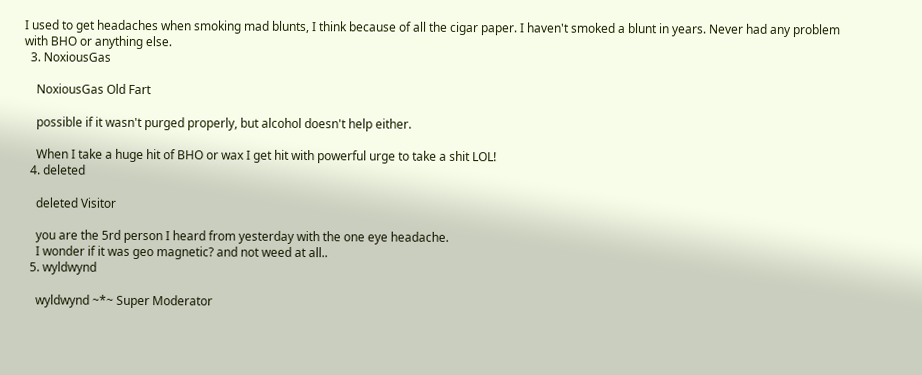I used to get headaches when smoking mad blunts, I think because of all the cigar paper. I haven't smoked a blunt in years. Never had any problem with BHO or anything else.
  3. NoxiousGas

    NoxiousGas Old Fart

    possible if it wasn't purged properly, but alcohol doesn't help either.

    When I take a huge hit of BHO or wax I get hit with powerful urge to take a shit LOL!
  4. deleted

    deleted Visitor

    you are the 5rd person I heard from yesterday with the one eye headache.
    I wonder if it was geo magnetic? and not weed at all..
  5. wyldwynd

    wyldwynd ~*~ Super Moderator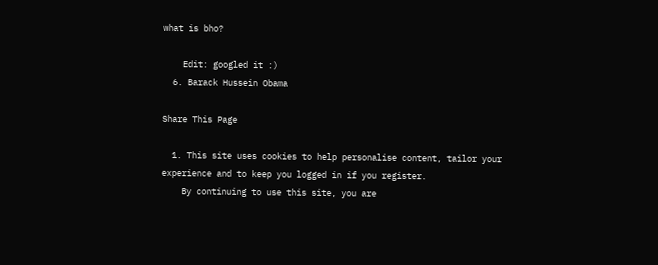what is bho?

    Edit: googled it :)
  6. Barack Hussein Obama

Share This Page

  1. This site uses cookies to help personalise content, tailor your experience and to keep you logged in if you register.
    By continuing to use this site, you are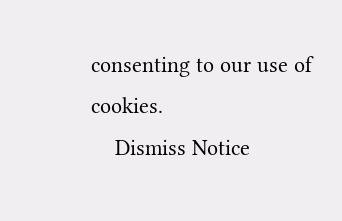consenting to our use of cookies.
    Dismiss Notice